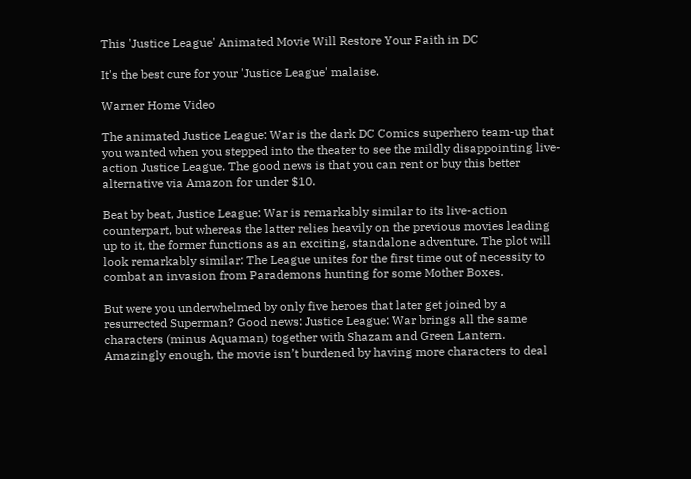This 'Justice League' Animated Movie Will Restore Your Faith in DC

It's the best cure for your 'Justice League' malaise.

Warner Home Video

The animated Justice League: War is the dark DC Comics superhero team-up that you wanted when you stepped into the theater to see the mildly disappointing live-action Justice League. The good news is that you can rent or buy this better alternative via Amazon for under $10.

Beat by beat, Justice League: War is remarkably similar to its live-action counterpart, but whereas the latter relies heavily on the previous movies leading up to it, the former functions as an exciting, standalone adventure. The plot will look remarkably similar: The League unites for the first time out of necessity to combat an invasion from Parademons hunting for some Mother Boxes.

But were you underwhelmed by only five heroes that later get joined by a resurrected Superman? Good news: Justice League: War brings all the same characters (minus Aquaman) together with Shazam and Green Lantern. Amazingly enough, the movie isn’t burdened by having more characters to deal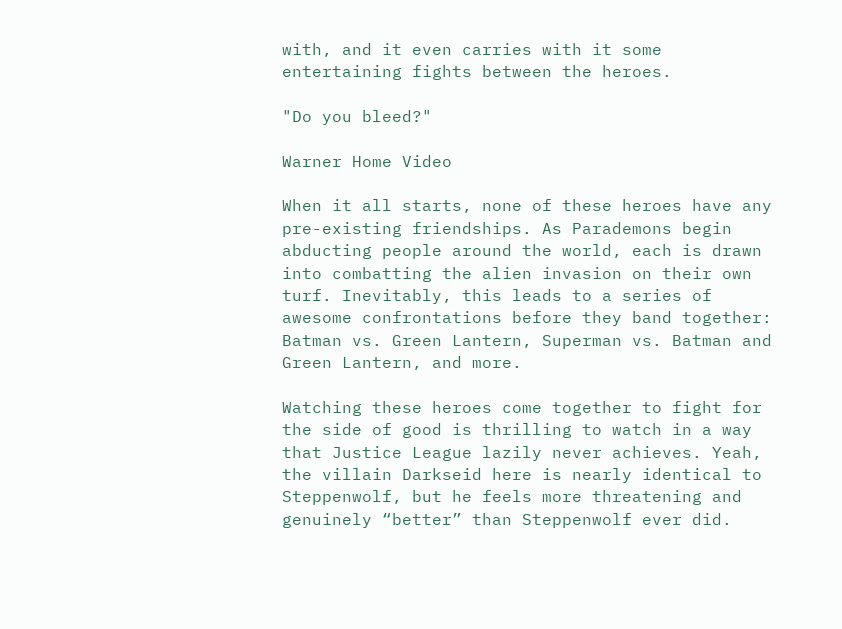with, and it even carries with it some entertaining fights between the heroes.

"Do you bleed?"

Warner Home Video

When it all starts, none of these heroes have any pre-existing friendships. As Parademons begin abducting people around the world, each is drawn into combatting the alien invasion on their own turf. Inevitably, this leads to a series of awesome confrontations before they band together: Batman vs. Green Lantern, Superman vs. Batman and Green Lantern, and more.

Watching these heroes come together to fight for the side of good is thrilling to watch in a way that Justice League lazily never achieves. Yeah, the villain Darkseid here is nearly identical to Steppenwolf, but he feels more threatening and genuinely “better” than Steppenwolf ever did.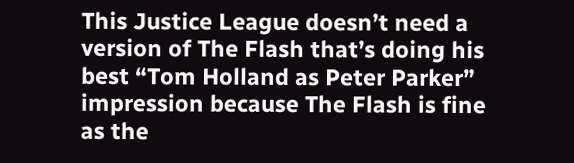This Justice League doesn’t need a version of The Flash that’s doing his best “Tom Holland as Peter Parker” impression because The Flash is fine as the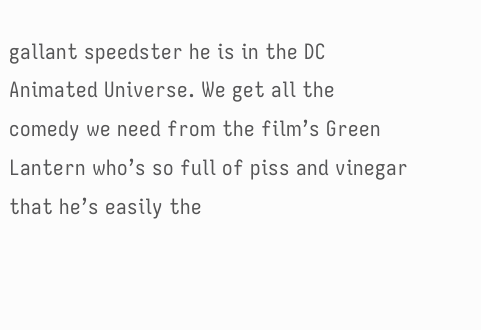gallant speedster he is in the DC Animated Universe. We get all the comedy we need from the film’s Green Lantern who’s so full of piss and vinegar that he’s easily the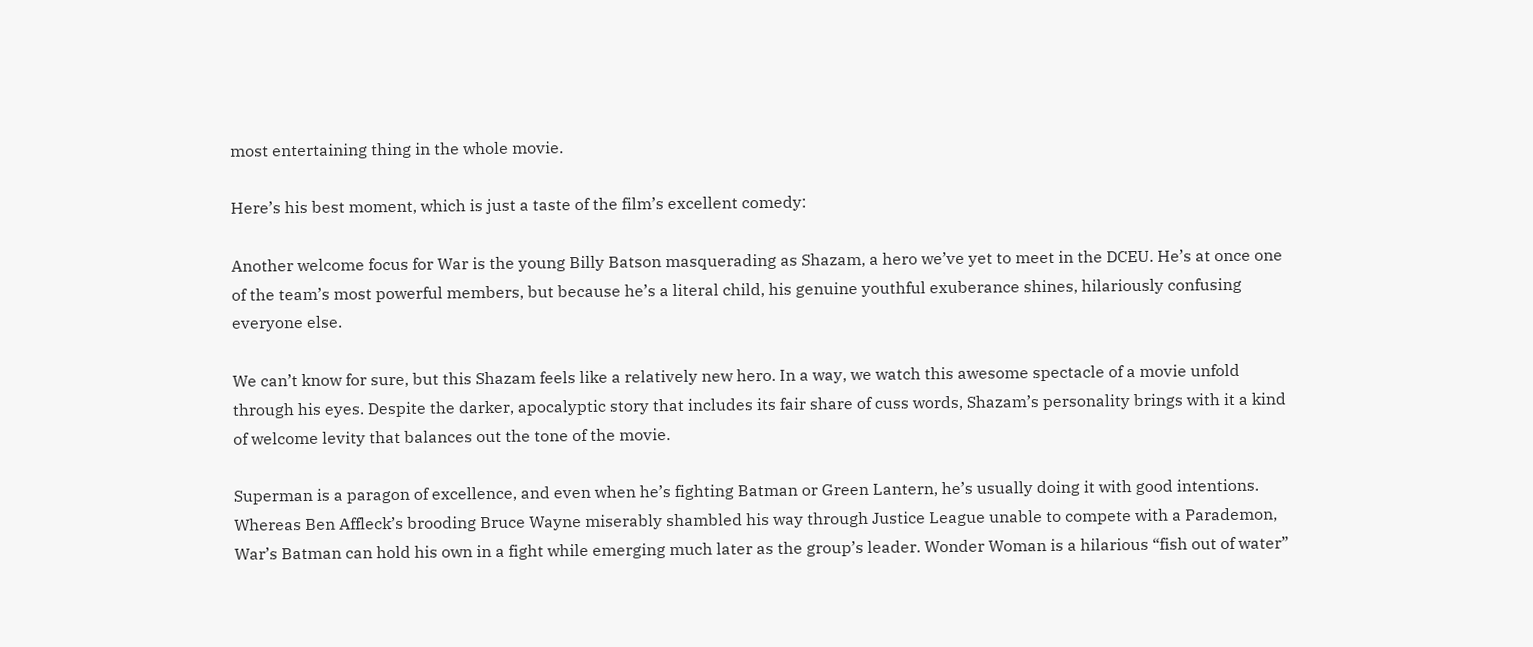most entertaining thing in the whole movie.

Here’s his best moment, which is just a taste of the film’s excellent comedy:

Another welcome focus for War is the young Billy Batson masquerading as Shazam, a hero we’ve yet to meet in the DCEU. He’s at once one of the team’s most powerful members, but because he’s a literal child, his genuine youthful exuberance shines, hilariously confusing everyone else.

We can’t know for sure, but this Shazam feels like a relatively new hero. In a way, we watch this awesome spectacle of a movie unfold through his eyes. Despite the darker, apocalyptic story that includes its fair share of cuss words, Shazam’s personality brings with it a kind of welcome levity that balances out the tone of the movie.

Superman is a paragon of excellence, and even when he’s fighting Batman or Green Lantern, he’s usually doing it with good intentions. Whereas Ben Affleck’s brooding Bruce Wayne miserably shambled his way through Justice League unable to compete with a Parademon, War’s Batman can hold his own in a fight while emerging much later as the group’s leader. Wonder Woman is a hilarious “fish out of water”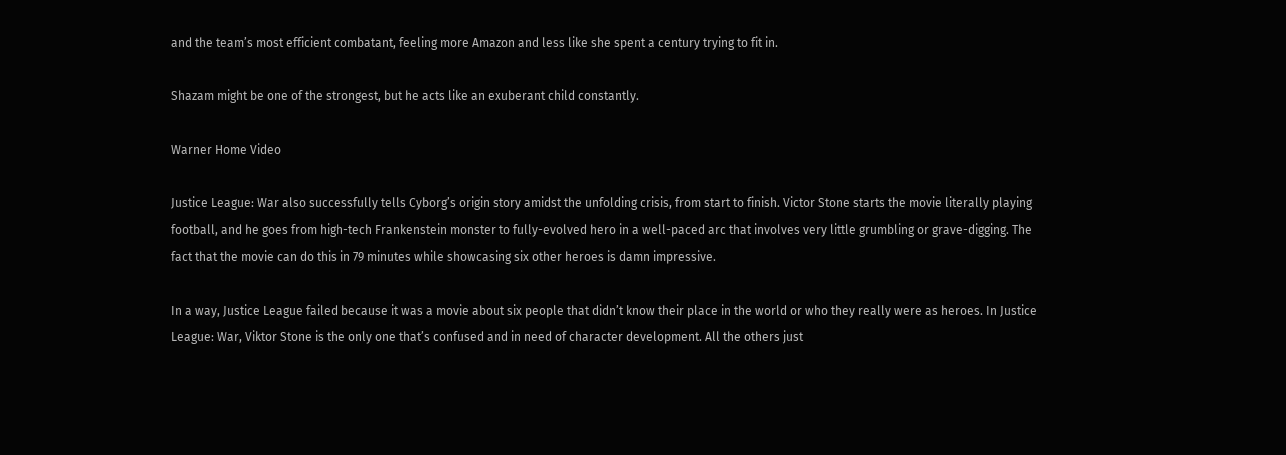and the team’s most efficient combatant, feeling more Amazon and less like she spent a century trying to fit in.

Shazam might be one of the strongest, but he acts like an exuberant child constantly.

Warner Home Video

Justice League: War also successfully tells Cyborg’s origin story amidst the unfolding crisis, from start to finish. Victor Stone starts the movie literally playing football, and he goes from high-tech Frankenstein monster to fully-evolved hero in a well-paced arc that involves very little grumbling or grave-digging. The fact that the movie can do this in 79 minutes while showcasing six other heroes is damn impressive.

In a way, Justice League failed because it was a movie about six people that didn’t know their place in the world or who they really were as heroes. In Justice League: War, Viktor Stone is the only one that’s confused and in need of character development. All the others just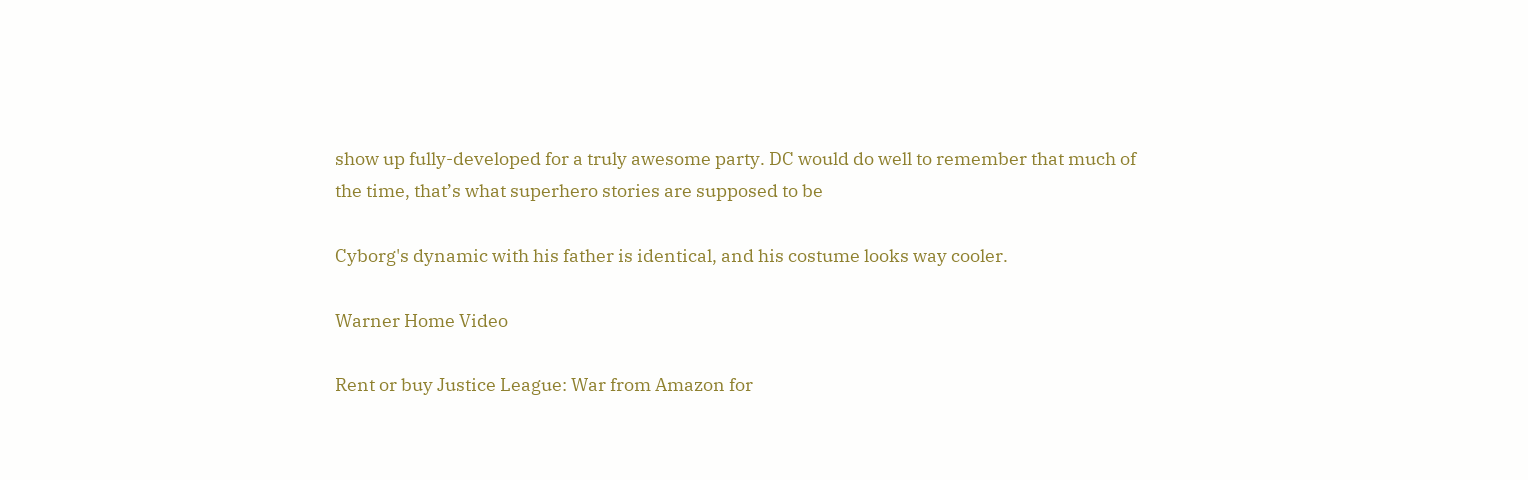show up fully-developed for a truly awesome party. DC would do well to remember that much of the time, that’s what superhero stories are supposed to be

Cyborg's dynamic with his father is identical, and his costume looks way cooler.

Warner Home Video

Rent or buy Justice League: War from Amazon for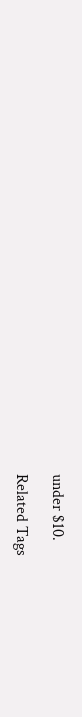under $10.

Related Tags